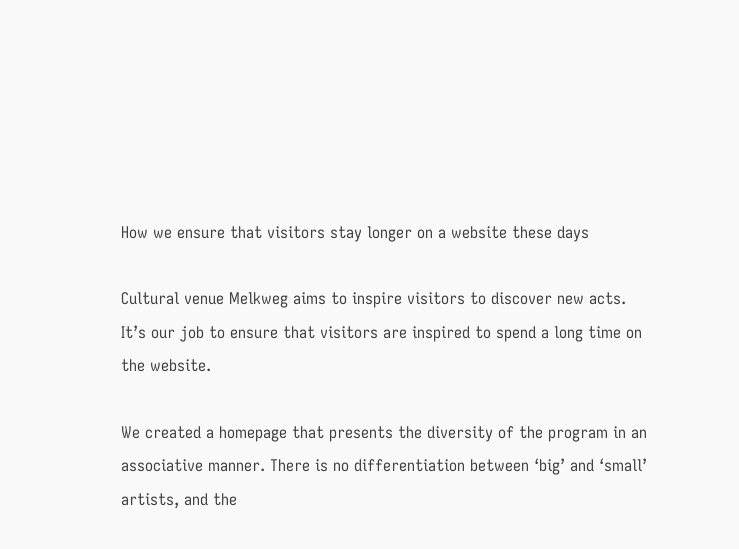How we ensure that visitors stay longer on a website these days

Cultural venue Melkweg aims to inspire visitors to discover new acts. It’s our job to ensure that visitors are inspired to spend a long time on the website.

We created a homepage that presents the diversity of the program in an associative manner. There is no differentiation between ‘big’ and ‘small’ artists, and the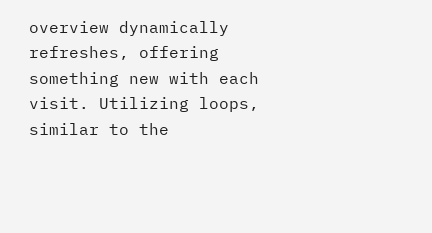overview dynamically refreshes, offering something new with each visit. Utilizing loops, similar to the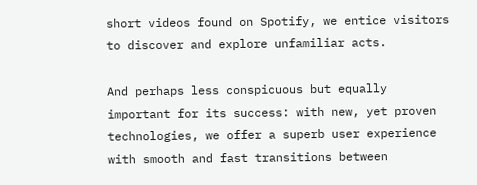short videos found on Spotify, we entice visitors to discover and explore unfamiliar acts.

And perhaps less conspicuous but equally important for its success: with new, yet proven technologies, we offer a superb user experience with smooth and fast transitions between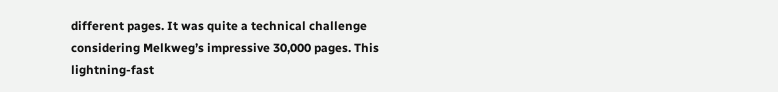different pages. It was quite a technical challenge considering Melkweg’s impressive 30,000 pages. This lightning-fast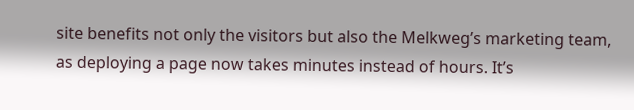site benefits not only the visitors but also the Melkweg’s marketing team, as deploying a page now takes minutes instead of hours. It’s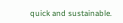quick and sustainable.